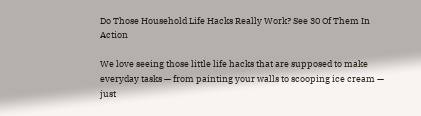Do Those Household Life Hacks Really Work? See 30 Of Them In Action

We love seeing those little life hacks that are supposed to make everyday tasks — from painting your walls to scooping ice cream — just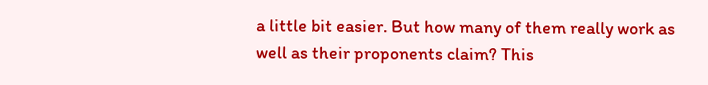a little bit easier. But how many of them really work as well as their proponents claim? This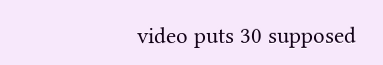video puts 30 supposed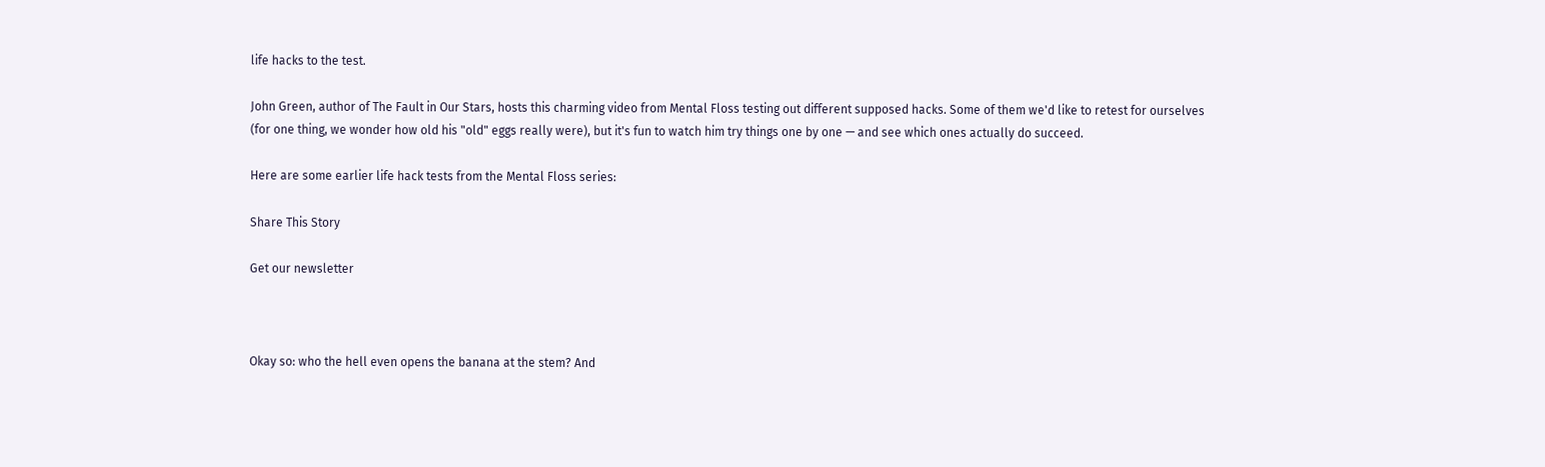life hacks to the test.

John Green, author of The Fault in Our Stars, hosts this charming video from Mental Floss testing out different supposed hacks. Some of them we'd like to retest for ourselves (for one thing, we wonder how old his "old" eggs really were), but it's fun to watch him try things one by one — and see which ones actually do succeed.

Here are some earlier life hack tests from the Mental Floss series:

Share This Story

Get our newsletter



Okay so: who the hell even opens the banana at the stem? And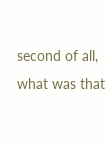second of all, what was that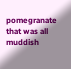pomegranate that was all muddish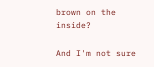brown on the inside?

And I'm not sure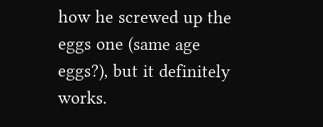how he screwed up the eggs one (same age eggs?), but it definitely works.